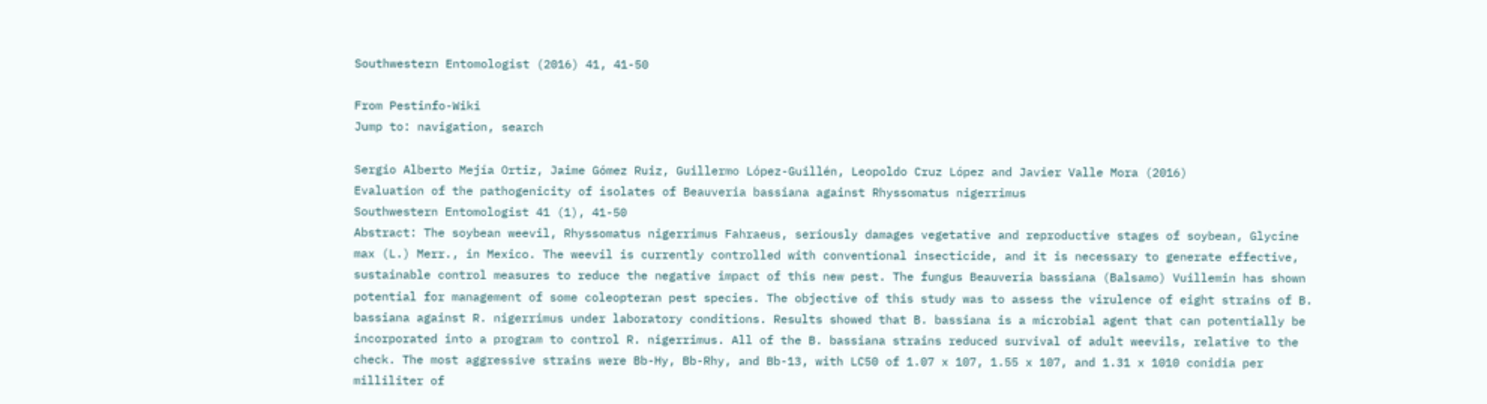Southwestern Entomologist (2016) 41, 41-50

From Pestinfo-Wiki
Jump to: navigation, search

Sergio Alberto Mejía Ortiz, Jaime Gómez Ruiz, Guillermo López-Guillén, Leopoldo Cruz López and Javier Valle Mora (2016)
Evaluation of the pathogenicity of isolates of Beauveria bassiana against Rhyssomatus nigerrimus
Southwestern Entomologist 41 (1), 41-50
Abstract: The soybean weevil, Rhyssomatus nigerrimus Fahraeus, seriously damages vegetative and reproductive stages of soybean, Glycine max (L.) Merr., in Mexico. The weevil is currently controlled with conventional insecticide, and it is necessary to generate effective, sustainable control measures to reduce the negative impact of this new pest. The fungus Beauveria bassiana (Balsamo) Vuillemin has shown potential for management of some coleopteran pest species. The objective of this study was to assess the virulence of eight strains of B. bassiana against R. nigerrimus under laboratory conditions. Results showed that B. bassiana is a microbial agent that can potentially be incorporated into a program to control R. nigerrimus. All of the B. bassiana strains reduced survival of adult weevils, relative to the check. The most aggressive strains were Bb-Hy, Bb-Rhy, and Bb-13, with LC50 of 1.07 x 107, 1.55 x 107, and 1.31 x 1010 conidia per milliliter of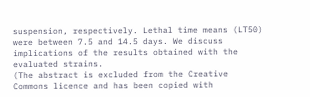suspension, respectively. Lethal time means (LT50) were between 7.5 and 14.5 days. We discuss implications of the results obtained with the evaluated strains.
(The abstract is excluded from the Creative Commons licence and has been copied with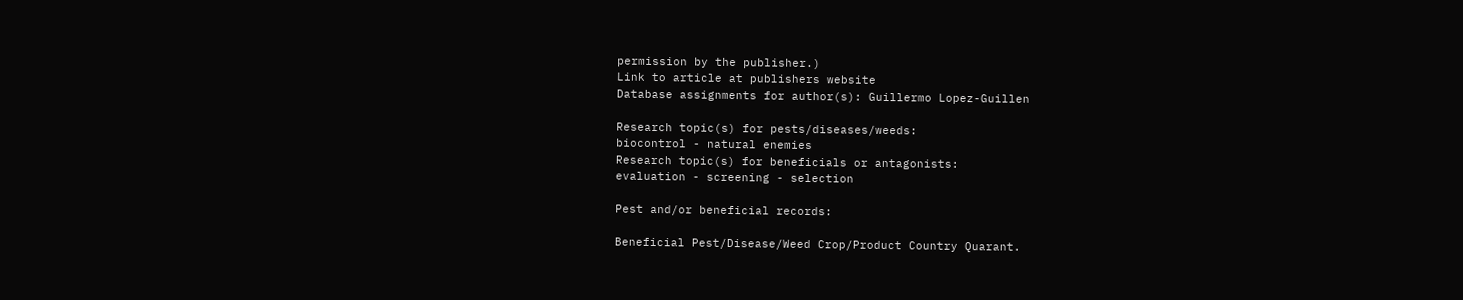permission by the publisher.)
Link to article at publishers website
Database assignments for author(s): Guillermo Lopez-Guillen

Research topic(s) for pests/diseases/weeds:
biocontrol - natural enemies
Research topic(s) for beneficials or antagonists:
evaluation - screening - selection

Pest and/or beneficial records:

Beneficial Pest/Disease/Weed Crop/Product Country Quarant.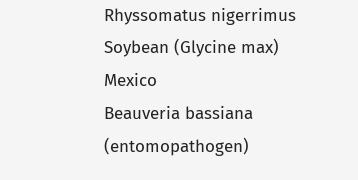Rhyssomatus nigerrimus Soybean (Glycine max) Mexico
Beauveria bassiana (entomopathogen)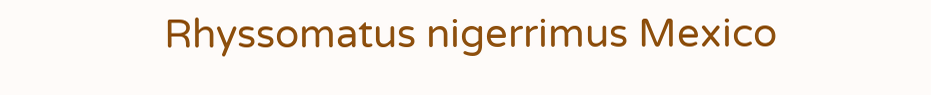Rhyssomatus nigerrimus Mexico